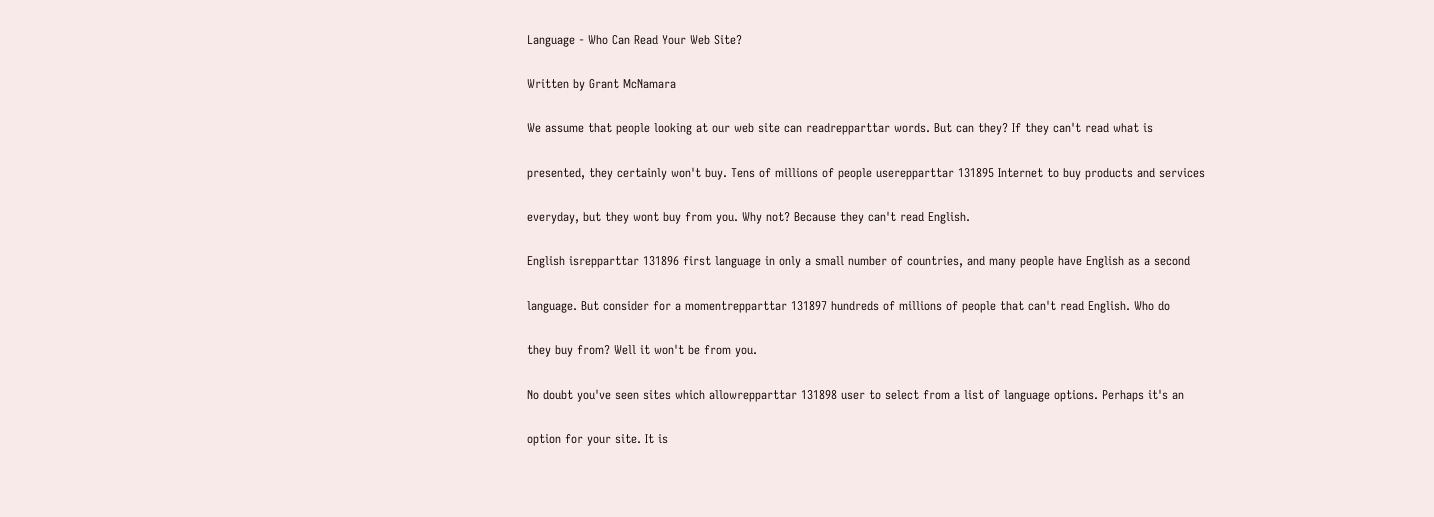Language - Who Can Read Your Web Site?

Written by Grant McNamara

We assume that people looking at our web site can readrepparttar words. But can they? If they can't read what is

presented, they certainly won't buy. Tens of millions of people userepparttar 131895 Internet to buy products and services

everyday, but they wont buy from you. Why not? Because they can't read English.

English isrepparttar 131896 first language in only a small number of countries, and many people have English as a second

language. But consider for a momentrepparttar 131897 hundreds of millions of people that can't read English. Who do

they buy from? Well it won't be from you.

No doubt you've seen sites which allowrepparttar 131898 user to select from a list of language options. Perhaps it's an

option for your site. It is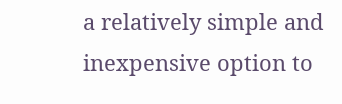a relatively simple and inexpensive option to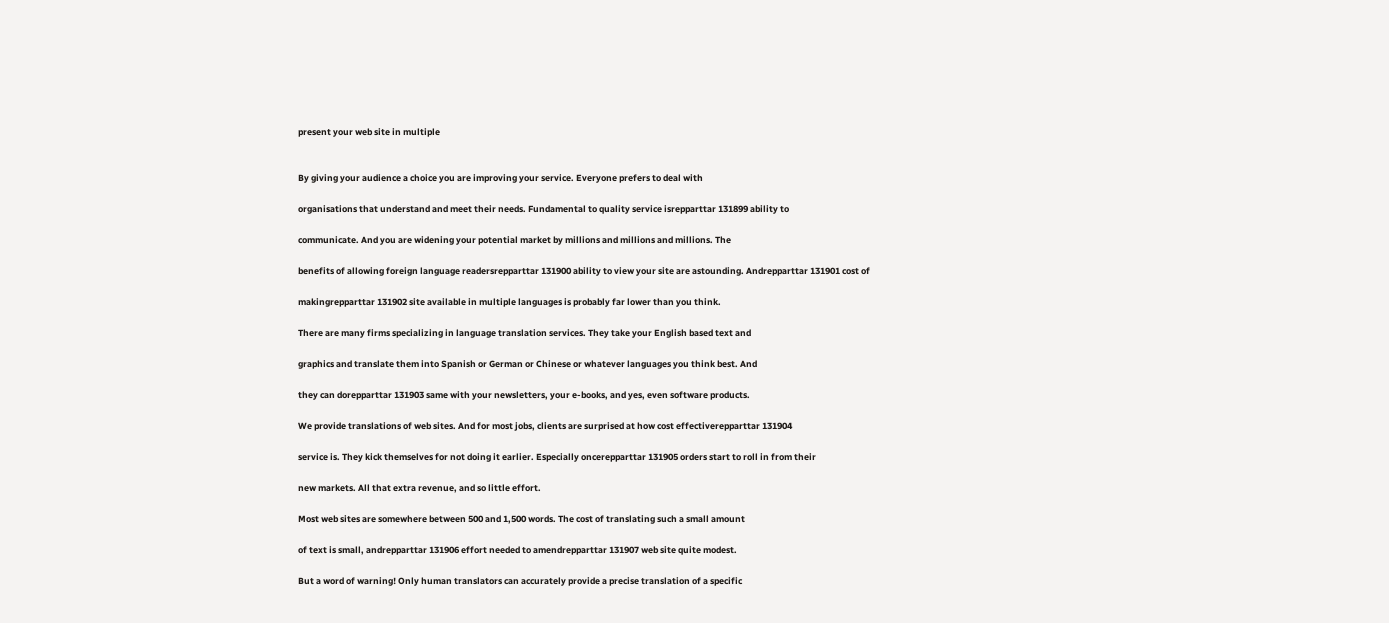present your web site in multiple


By giving your audience a choice you are improving your service. Everyone prefers to deal with

organisations that understand and meet their needs. Fundamental to quality service isrepparttar 131899 ability to

communicate. And you are widening your potential market by millions and millions and millions. The

benefits of allowing foreign language readersrepparttar 131900 ability to view your site are astounding. Andrepparttar 131901 cost of

makingrepparttar 131902 site available in multiple languages is probably far lower than you think.

There are many firms specializing in language translation services. They take your English based text and

graphics and translate them into Spanish or German or Chinese or whatever languages you think best. And

they can dorepparttar 131903 same with your newsletters, your e-books, and yes, even software products.

We provide translations of web sites. And for most jobs, clients are surprised at how cost effectiverepparttar 131904

service is. They kick themselves for not doing it earlier. Especially oncerepparttar 131905 orders start to roll in from their

new markets. All that extra revenue, and so little effort.

Most web sites are somewhere between 500 and 1,500 words. The cost of translating such a small amount

of text is small, andrepparttar 131906 effort needed to amendrepparttar 131907 web site quite modest.

But a word of warning! Only human translators can accurately provide a precise translation of a specific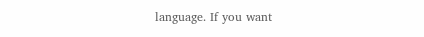language. If you want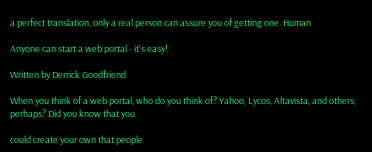a perfect translation, only a real person can assure you of getting one. Human

Anyone can start a web portal - it's easy!

Written by Derrick Goodfriend

When you think of a web portal, who do you think of? Yahoo, Lycos, Altavista, and others, perhaps? Did you know that you

could create your own that people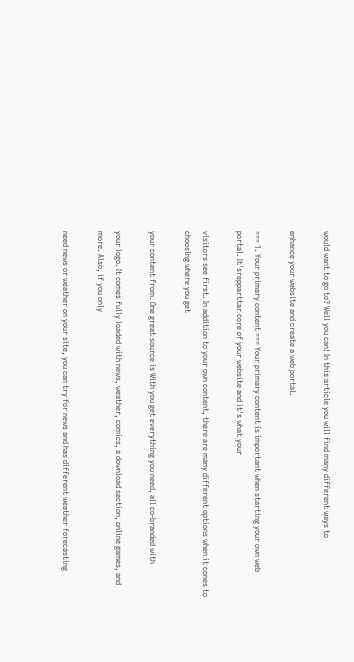would want to go to? Well you can! In this article you will find many different ways to

enhance your website and create a web portal.

=== 1. Your primary content === Your primary content is important when starting your own web portal. It'srepparttar core of your website and it's what your

visitors see first. In addition to your own content, there are many different options when it cones to choosing where you get

your content from. One great source is With you get everything you need, all co-branded with

your logo. It comes fully loaded with news, weather, comics, a download section, online games, and more. Also, if you only

need news or weather on your site, you can try for news and has different weather forecasting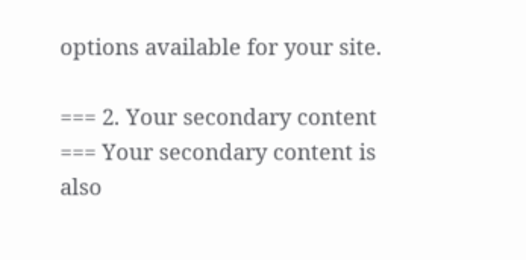options available for your site.

=== 2. Your secondary content === Your secondary content is also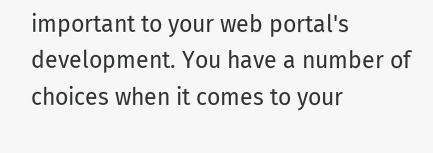important to your web portal's development. You have a number of choices when it comes to your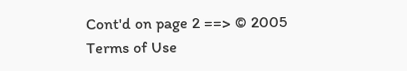Cont'd on page 2 ==> © 2005
Terms of Use